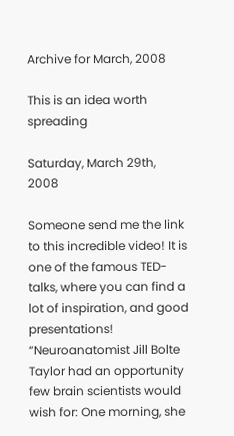Archive for March, 2008

This is an idea worth spreading

Saturday, March 29th, 2008

Someone send me the link to this incredible video! It is one of the famous TED-talks, where you can find a lot of inspiration, and good presentations!
“Neuroanatomist Jill Bolte Taylor had an opportunity few brain scientists would wish for: One morning, she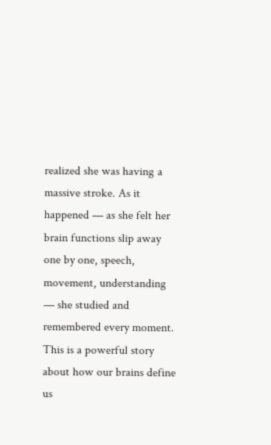realized she was having a massive stroke. As it happened — as she felt her brain functions slip away one by one, speech, movement, understanding — she studied and remembered every moment. This is a powerful story about how our brains define us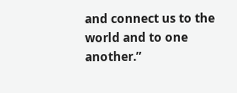and connect us to the world and to one another.”